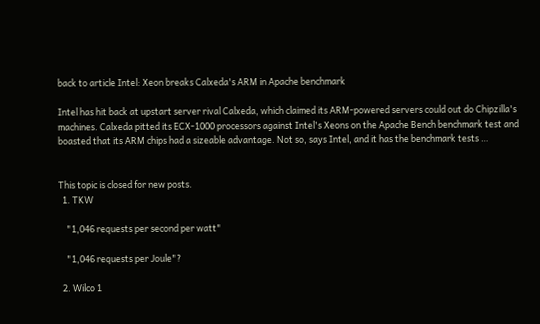back to article Intel: Xeon breaks Calxeda's ARM in Apache benchmark

Intel has hit back at upstart server rival Calxeda, which claimed its ARM-powered servers could out do Chipzilla's machines. Calxeda pitted its ECX-1000 processors against Intel's Xeons on the Apache Bench benchmark test and boasted that its ARM chips had a sizeable advantage. Not so, says Intel, and it has the benchmark tests …


This topic is closed for new posts.
  1. TKW

    "1,046 requests per second per watt"

    "1,046 requests per Joule"?

  2. Wilco 1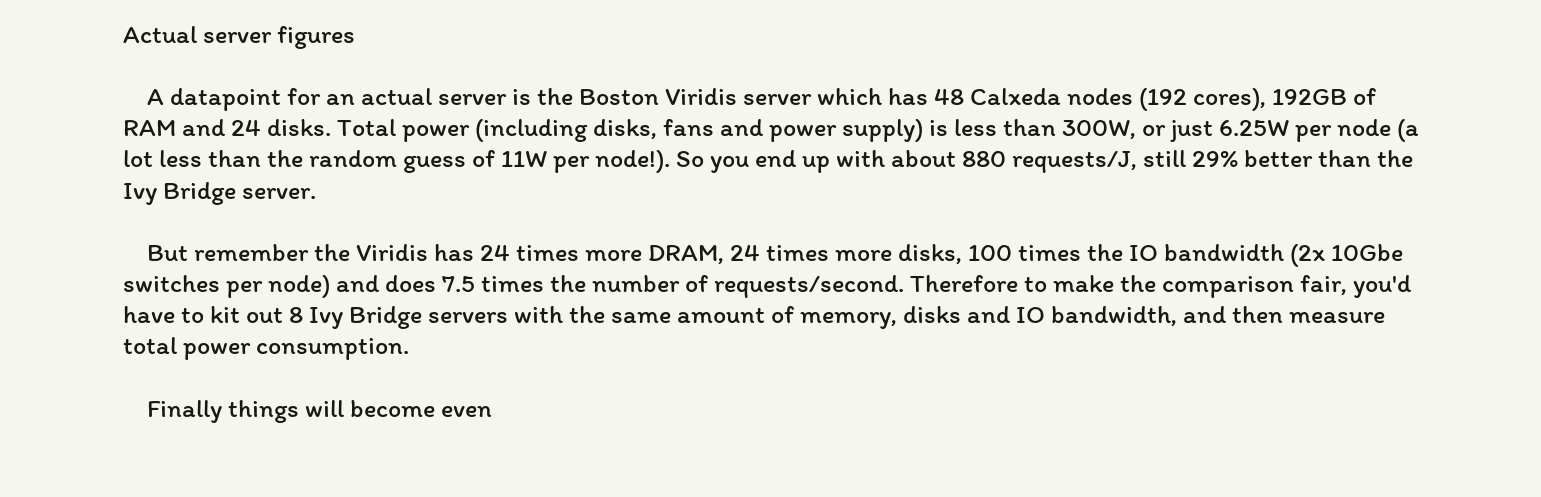Actual server figures

    A datapoint for an actual server is the Boston Viridis server which has 48 Calxeda nodes (192 cores), 192GB of RAM and 24 disks. Total power (including disks, fans and power supply) is less than 300W, or just 6.25W per node (a lot less than the random guess of 11W per node!). So you end up with about 880 requests/J, still 29% better than the Ivy Bridge server.

    But remember the Viridis has 24 times more DRAM, 24 times more disks, 100 times the IO bandwidth (2x 10Gbe switches per node) and does 7.5 times the number of requests/second. Therefore to make the comparison fair, you'd have to kit out 8 Ivy Bridge servers with the same amount of memory, disks and IO bandwidth, and then measure total power consumption.

    Finally things will become even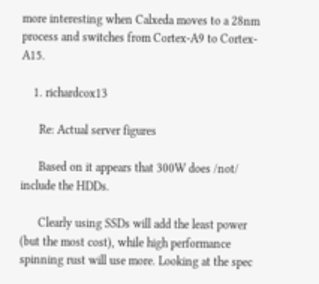more interesting when Calxeda moves to a 28nm process and switches from Cortex-A9 to Cortex-A15.

    1. richardcox13

      Re: Actual server figures

      Based on it appears that 300W does /not/ include the HDDs.

      Clearly using SSDs will add the least power (but the most cost), while high performance spinning rust will use more. Looking at the spec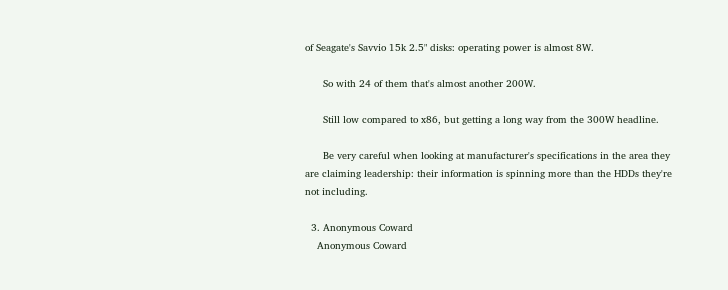of Seagate's Savvio 15k 2.5" disks: operating power is almost 8W.

      So with 24 of them that's almost another 200W.

      Still low compared to x86, but getting a long way from the 300W headline.

      Be very careful when looking at manufacturer's specifications in the area they are claiming leadership: their information is spinning more than the HDDs they're not including.

  3. Anonymous Coward
    Anonymous Coward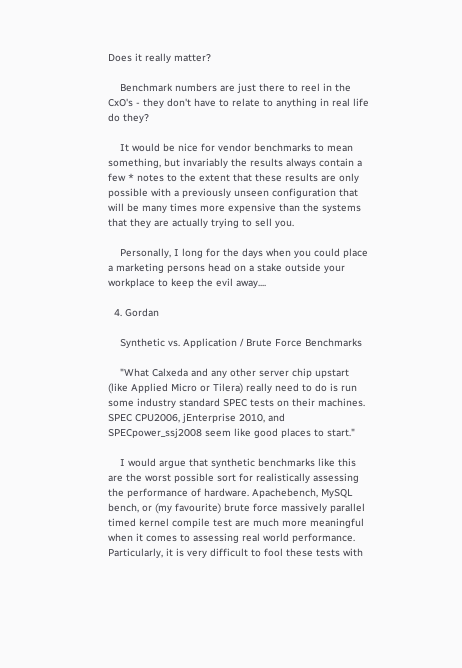Does it really matter?

    Benchmark numbers are just there to reel in the CxO's - they don't have to relate to anything in real life do they?

    It would be nice for vendor benchmarks to mean something, but invariably the results always contain a few * notes to the extent that these results are only possible with a previously unseen configuration that will be many times more expensive than the systems that they are actually trying to sell you.

    Personally, I long for the days when you could place a marketing persons head on a stake outside your workplace to keep the evil away....

  4. Gordan

    Synthetic vs. Application / Brute Force Benchmarks

    "What Calxeda and any other server chip upstart (like Applied Micro or Tilera) really need to do is run some industry standard SPEC tests on their machines. SPEC CPU2006, jEnterprise 2010, and SPECpower_ssj2008 seem like good places to start."

    I would argue that synthetic benchmarks like this are the worst possible sort for realistically assessing the performance of hardware. Apachebench, MySQL bench, or (my favourite) brute force massively parallel timed kernel compile test are much more meaningful when it comes to assessing real world performance. Particularly, it is very difficult to fool these tests with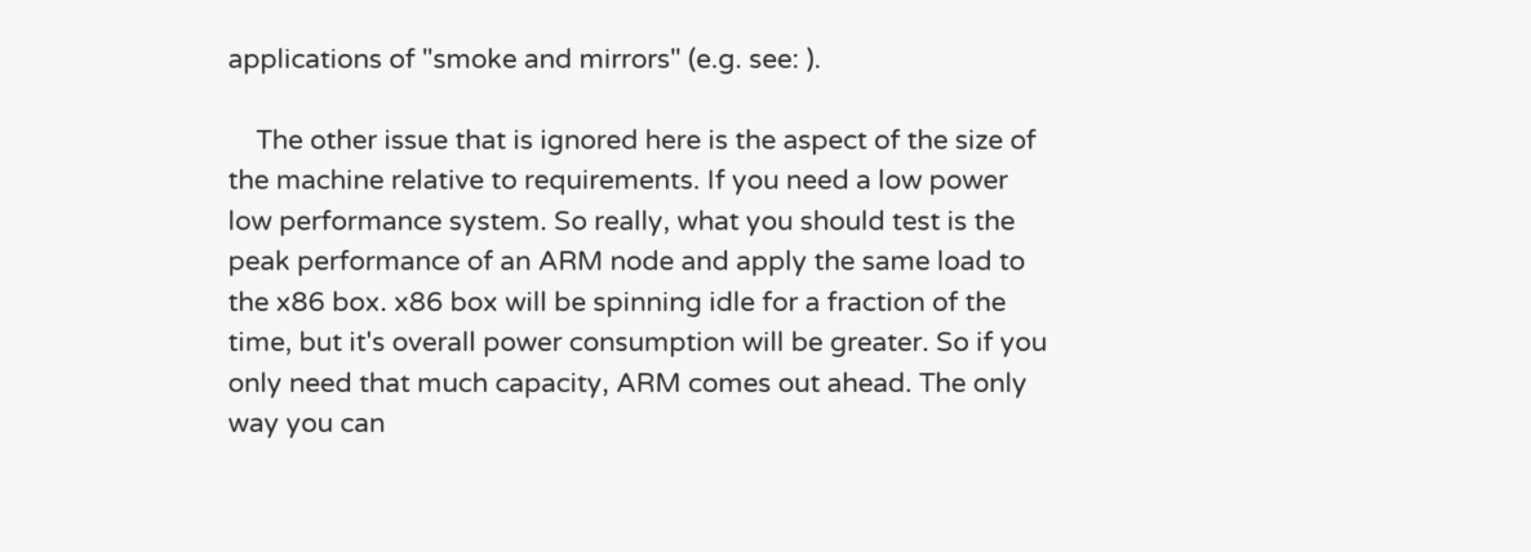applications of "smoke and mirrors" (e.g. see: ).

    The other issue that is ignored here is the aspect of the size of the machine relative to requirements. If you need a low power low performance system. So really, what you should test is the peak performance of an ARM node and apply the same load to the x86 box. x86 box will be spinning idle for a fraction of the time, but it's overall power consumption will be greater. So if you only need that much capacity, ARM comes out ahead. The only way you can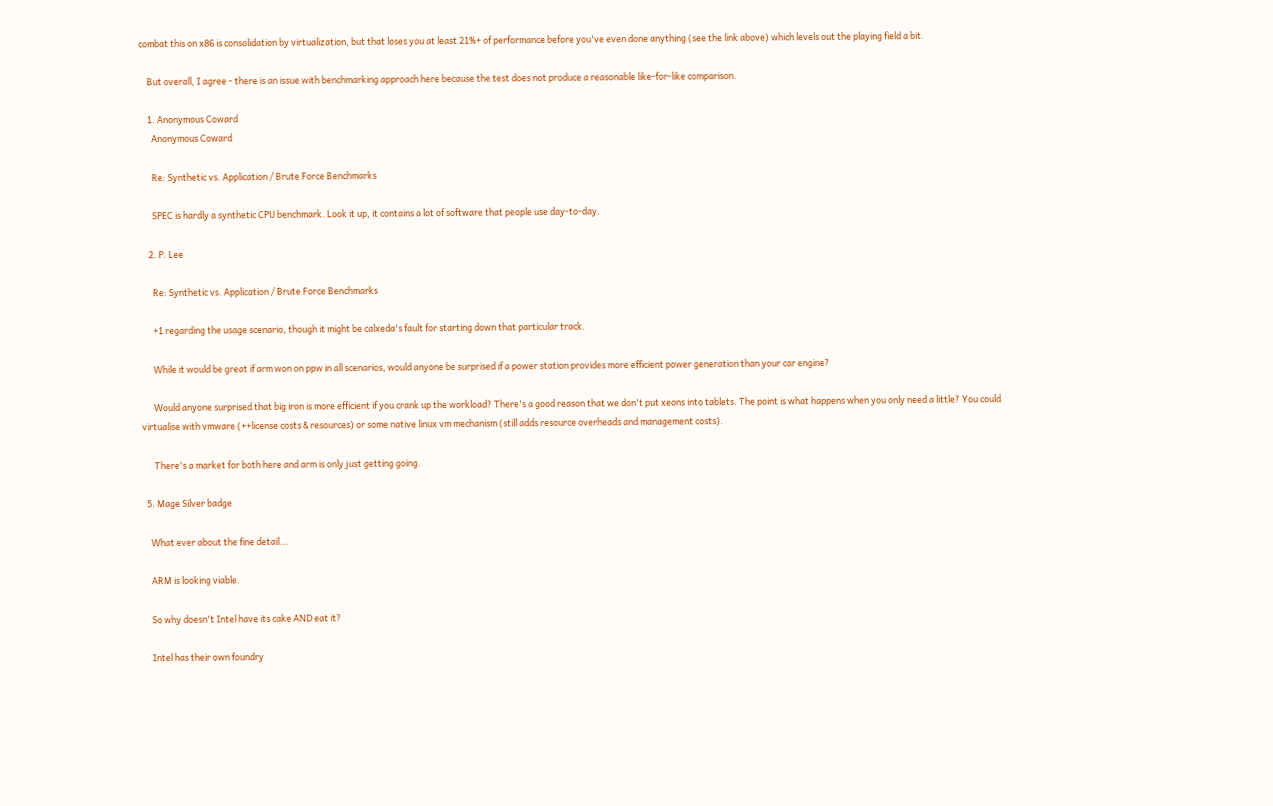combat this on x86 is consolidation by virtualization, but that loses you at least 21%+ of performance before you've even done anything (see the link above) which levels out the playing field a bit.

    But overall, I agree - there is an issue with benchmarking approach here because the test does not produce a reasonable like-for-like comparison.

    1. Anonymous Coward
      Anonymous Coward

      Re: Synthetic vs. Application / Brute Force Benchmarks

      SPEC is hardly a synthetic CPU benchmark. Look it up, it contains a lot of software that people use day-to-day.

    2. P. Lee

      Re: Synthetic vs. Application / Brute Force Benchmarks

      +1 regarding the usage scenario, though it might be calxeda's fault for starting down that particular track.

      While it would be great if arm won on ppw in all scenarios, would anyone be surprised if a power station provides more efficient power generation than your car engine?

      Would anyone surprised that big iron is more efficient if you crank up the workload? There's a good reason that we don't put xeons into tablets. The point is what happens when you only need a little? You could virtualise with vmware (++license costs & resources) or some native linux vm mechanism (still adds resource overheads and management costs).

      There's a market for both here and arm is only just getting going.

  5. Mage Silver badge

    What ever about the fine detail...

    ARM is looking viable.

    So why doesn't Intel have its cake AND eat it?

    Intel has their own foundry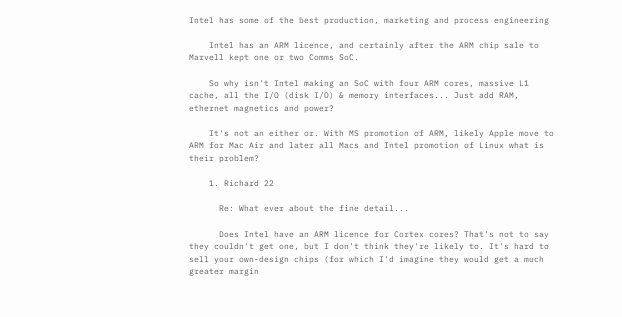Intel has some of the best production, marketing and process engineering

    Intel has an ARM licence, and certainly after the ARM chip sale to Marvell kept one or two Comms SoC.

    So why isn't Intel making an SoC with four ARM cores, massive L1 cache, all the I/O (disk I/O) & memory interfaces... Just add RAM, ethernet magnetics and power?

    It's not an either or. With MS promotion of ARM, likely Apple move to ARM for Mac Air and later all Macs and Intel promotion of Linux what is their problem?

    1. Richard 22

      Re: What ever about the fine detail...

      Does Intel have an ARM licence for Cortex cores? That's not to say they couldn't get one, but I don't think they're likely to. It's hard to sell your own-design chips (for which I'd imagine they would get a much greater margin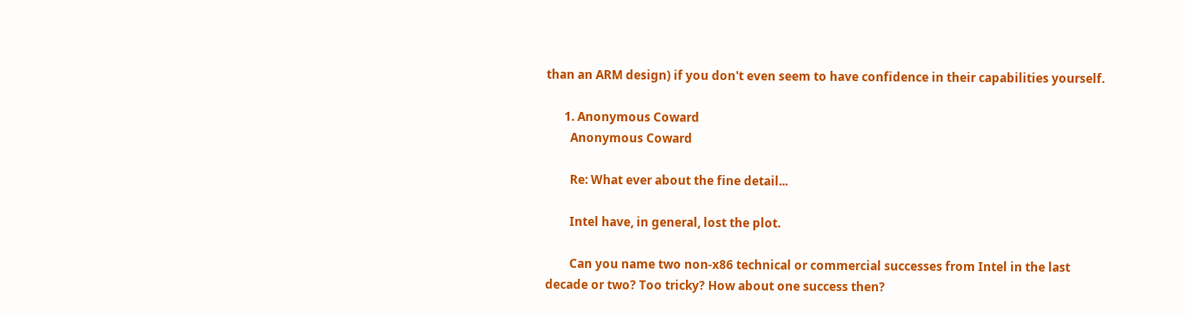than an ARM design) if you don't even seem to have confidence in their capabilities yourself.

      1. Anonymous Coward
        Anonymous Coward

        Re: What ever about the fine detail...

        Intel have, in general, lost the plot.

        Can you name two non-x86 technical or commercial successes from Intel in the last decade or two? Too tricky? How about one success then?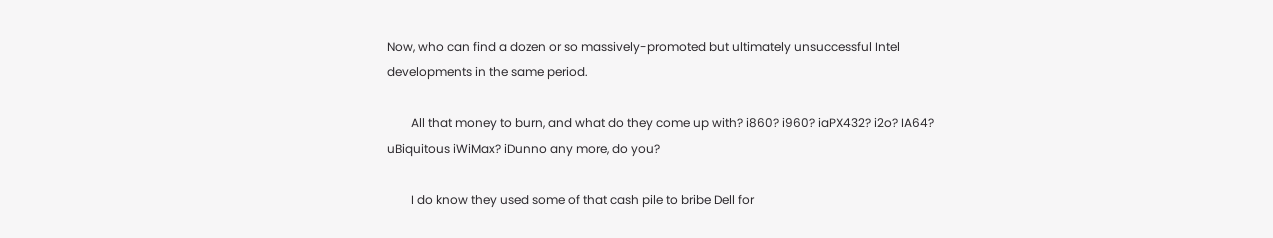Now, who can find a dozen or so massively-promoted but ultimately unsuccessful Intel developments in the same period.

        All that money to burn, and what do they come up with? i860? i960? iaPX432? i2o? IA64? uBiquitous iWiMax? iDunno any more, do you?

        I do know they used some of that cash pile to bribe Dell for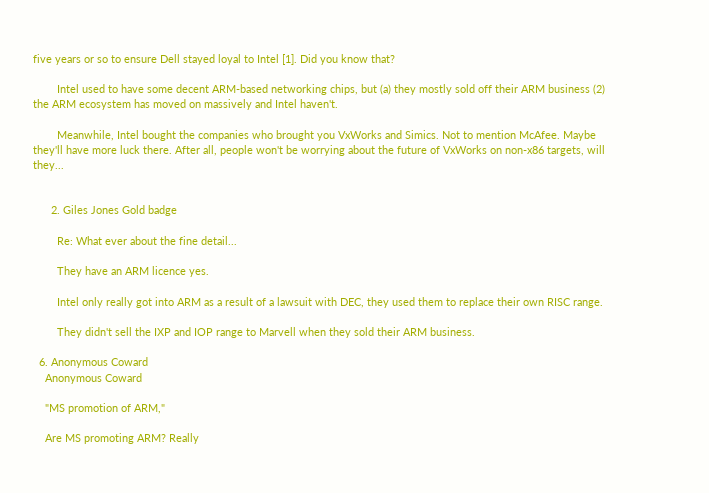five years or so to ensure Dell stayed loyal to Intel [1]. Did you know that?

        Intel used to have some decent ARM-based networking chips, but (a) they mostly sold off their ARM business (2) the ARM ecosystem has moved on massively and Intel haven't.

        Meanwhile, Intel bought the companies who brought you VxWorks and Simics. Not to mention McAfee. Maybe they'll have more luck there. After all, people won't be worrying about the future of VxWorks on non-x86 targets, will they...


      2. Giles Jones Gold badge

        Re: What ever about the fine detail...

        They have an ARM licence yes.

        Intel only really got into ARM as a result of a lawsuit with DEC, they used them to replace their own RISC range.

        They didn't sell the IXP and IOP range to Marvell when they sold their ARM business.

  6. Anonymous Coward
    Anonymous Coward

    "MS promotion of ARM,"

    Are MS promoting ARM? Really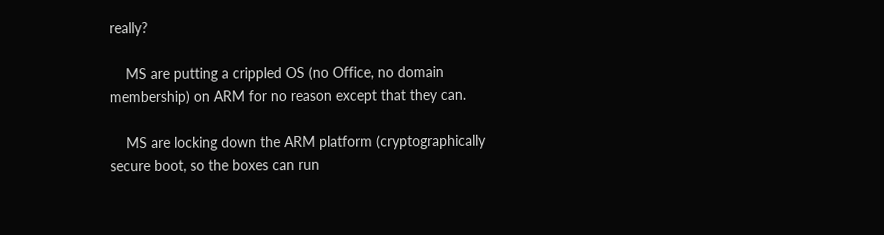really?

    MS are putting a crippled OS (no Office, no domain membership) on ARM for no reason except that they can.

    MS are locking down the ARM platform (cryptographically secure boot, so the boxes can run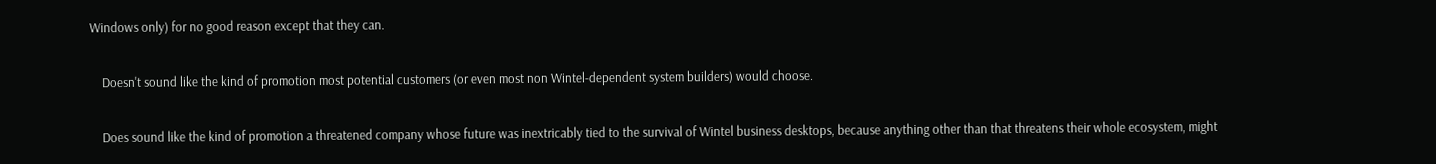Windows only) for no good reason except that they can.

    Doesn't sound like the kind of promotion most potential customers (or even most non Wintel-dependent system builders) would choose.

    Does sound like the kind of promotion a threatened company whose future was inextricably tied to the survival of Wintel business desktops, because anything other than that threatens their whole ecosystem, might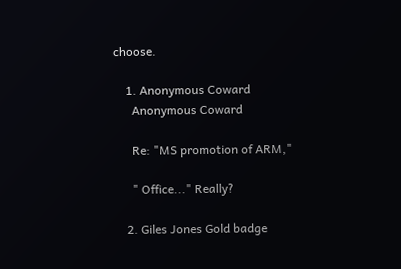choose.

    1. Anonymous Coward
      Anonymous Coward

      Re: "MS promotion of ARM,"

      " Office..." Really?

    2. Giles Jones Gold badge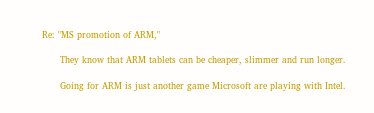Re: "MS promotion of ARM,"

      They know that ARM tablets can be cheaper, slimmer and run longer.

      Going for ARM is just another game Microsoft are playing with Intel.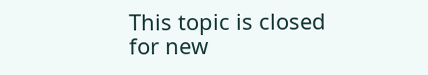This topic is closed for new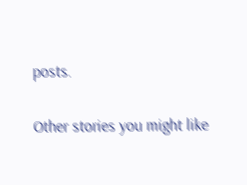posts.

Other stories you might like